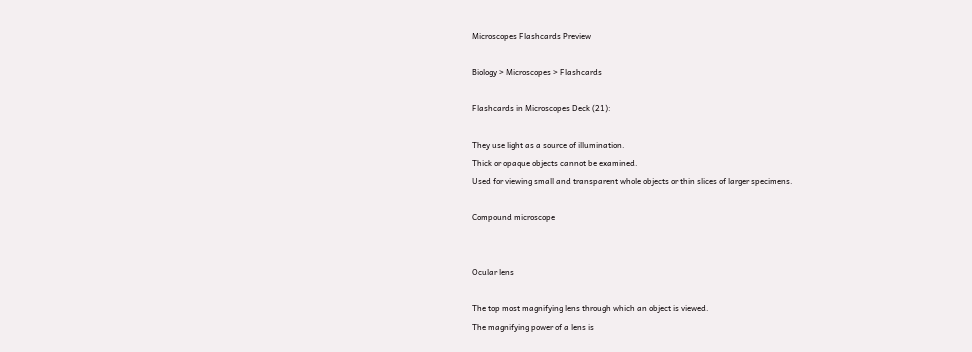Microscopes Flashcards Preview

Biology > Microscopes > Flashcards

Flashcards in Microscopes Deck (21):

They use light as a source of illumination.
Thick or opaque objects cannot be examined.
Used for viewing small and transparent whole objects or thin slices of larger specimens.

Compound microscope


Ocular lens

The top most magnifying lens through which an object is viewed.
The magnifying power of a lens is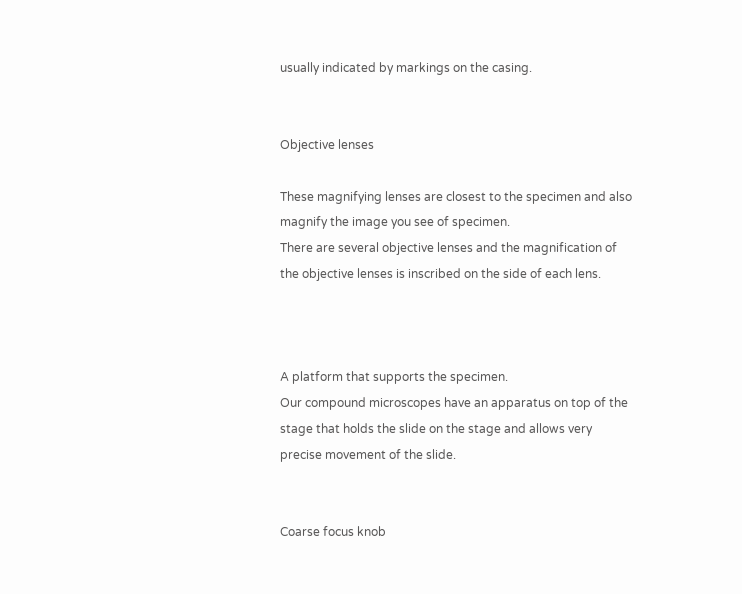usually indicated by markings on the casing.


Objective lenses

These magnifying lenses are closest to the specimen and also magnify the image you see of specimen.
There are several objective lenses and the magnification of the objective lenses is inscribed on the side of each lens.



A platform that supports the specimen.
Our compound microscopes have an apparatus on top of the stage that holds the slide on the stage and allows very precise movement of the slide.


Coarse focus knob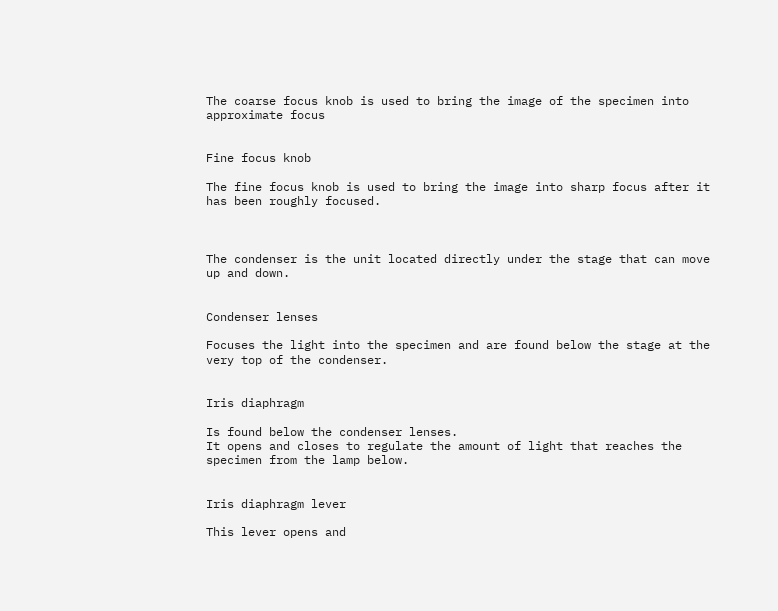The coarse focus knob is used to bring the image of the specimen into approximate focus


Fine focus knob

The fine focus knob is used to bring the image into sharp focus after it has been roughly focused.



The condenser is the unit located directly under the stage that can move up and down.


Condenser lenses

Focuses the light into the specimen and are found below the stage at the very top of the condenser.


Iris diaphragm

Is found below the condenser lenses.
It opens and closes to regulate the amount of light that reaches the specimen from the lamp below.


Iris diaphragm lever

This lever opens and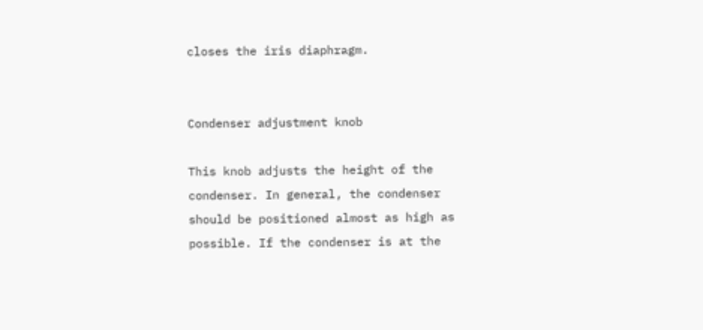closes the iris diaphragm.


Condenser adjustment knob

This knob adjusts the height of the condenser. In general, the condenser should be positioned almost as high as possible. If the condenser is at the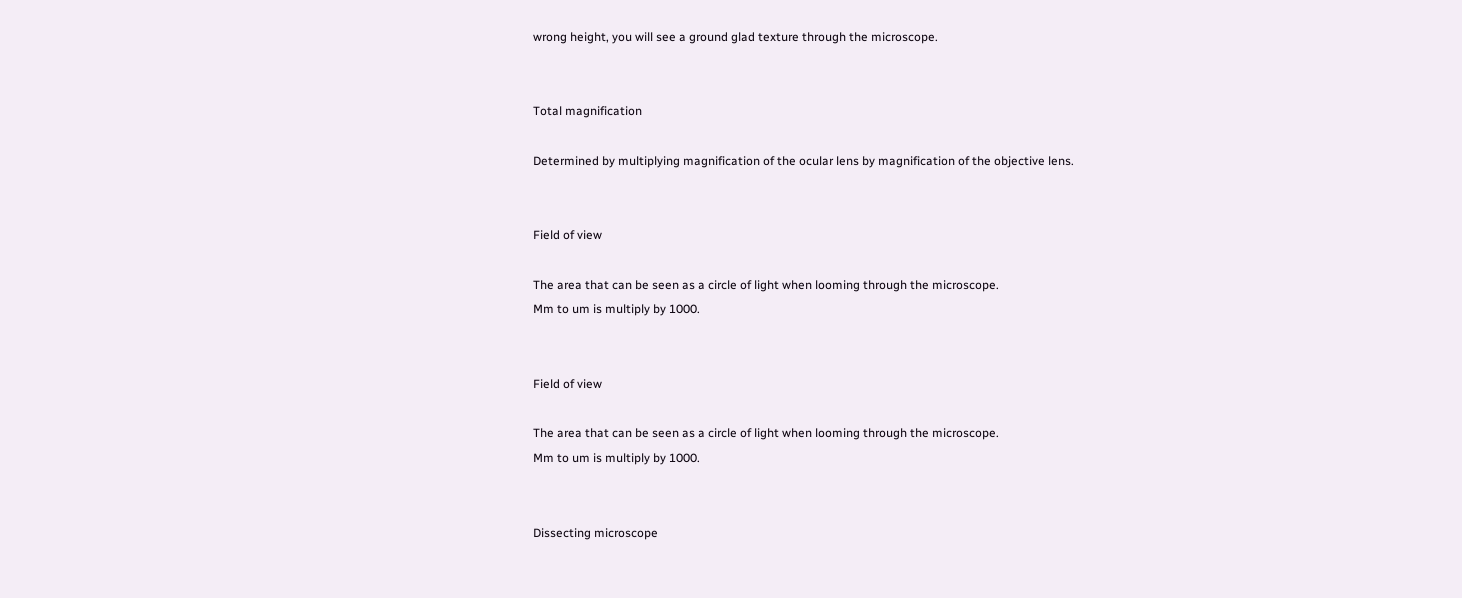wrong height, you will see a ground glad texture through the microscope.


Total magnification

Determined by multiplying magnification of the ocular lens by magnification of the objective lens.


Field of view

The area that can be seen as a circle of light when looming through the microscope.
Mm to um is multiply by 1000.


Field of view

The area that can be seen as a circle of light when looming through the microscope.
Mm to um is multiply by 1000.


Dissecting microscope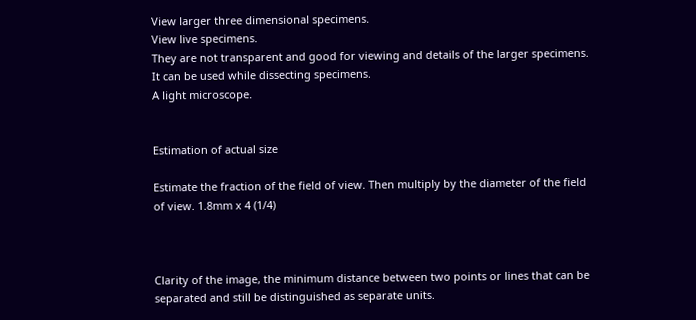View larger three dimensional specimens.
View live specimens.
They are not transparent and good for viewing and details of the larger specimens.
It can be used while dissecting specimens.
A light microscope.


Estimation of actual size

Estimate the fraction of the field of view. Then multiply by the diameter of the field of view. 1.8mm x 4 (1/4)



Clarity of the image, the minimum distance between two points or lines that can be separated and still be distinguished as separate units.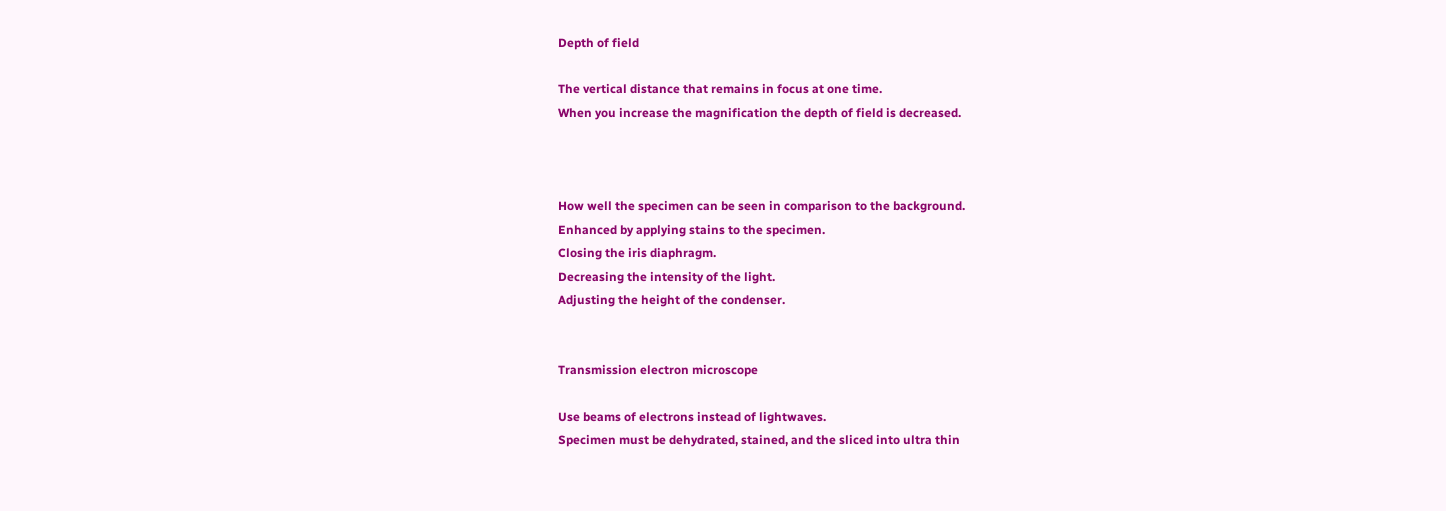Depth of field

The vertical distance that remains in focus at one time.
When you increase the magnification the depth of field is decreased.



How well the specimen can be seen in comparison to the background.
Enhanced by applying stains to the specimen.
Closing the iris diaphragm.
Decreasing the intensity of the light.
Adjusting the height of the condenser.


Transmission electron microscope

Use beams of electrons instead of lightwaves.
Specimen must be dehydrated, stained, and the sliced into ultra thin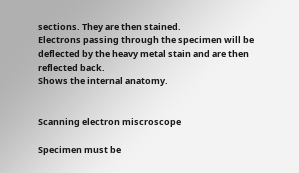sections. They are then stained.
Electrons passing through the specimen will be deflected by the heavy metal stain and are then reflected back.
Shows the internal anatomy.


Scanning electron miscroscope

Specimen must be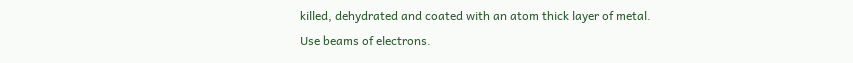killed, dehydrated and coated with an atom thick layer of metal.
Use beams of electrons.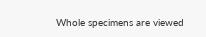Whole specimens are viewed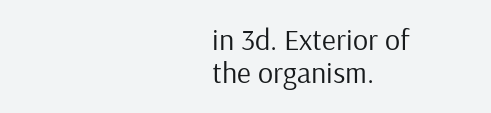in 3d. Exterior of the organism.